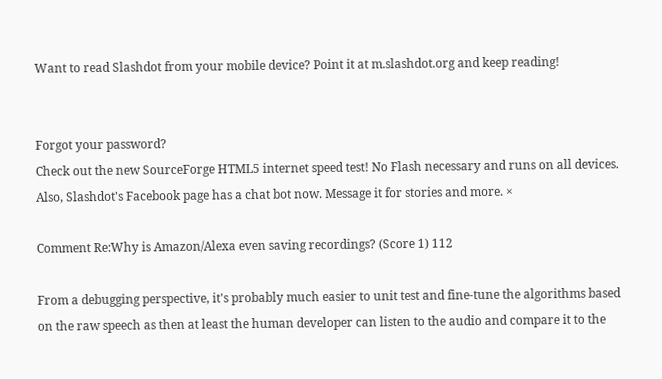Want to read Slashdot from your mobile device? Point it at m.slashdot.org and keep reading!


Forgot your password?
Check out the new SourceForge HTML5 internet speed test! No Flash necessary and runs on all devices. Also, Slashdot's Facebook page has a chat bot now. Message it for stories and more. ×

Comment Re:Why is Amazon/Alexa even saving recordings? (Score 1) 112

From a debugging perspective, it's probably much easier to unit test and fine-tune the algorithms based on the raw speech as then at least the human developer can listen to the audio and compare it to the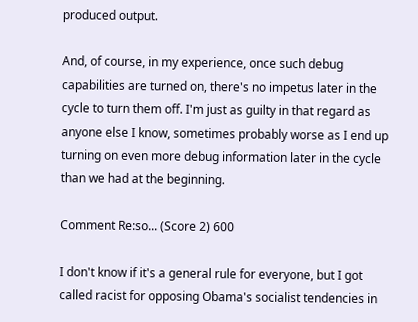produced output.

And, of course, in my experience, once such debug capabilities are turned on, there's no impetus later in the cycle to turn them off. I'm just as guilty in that regard as anyone else I know, sometimes probably worse as I end up turning on even more debug information later in the cycle than we had at the beginning.

Comment Re:so... (Score 2) 600

I don't know if it's a general rule for everyone, but I got called racist for opposing Obama's socialist tendencies in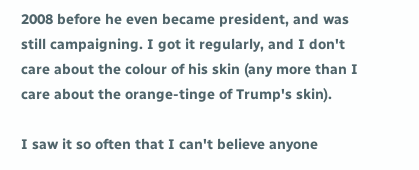2008 before he even became president, and was still campaigning. I got it regularly, and I don't care about the colour of his skin (any more than I care about the orange-tinge of Trump's skin).

I saw it so often that I can't believe anyone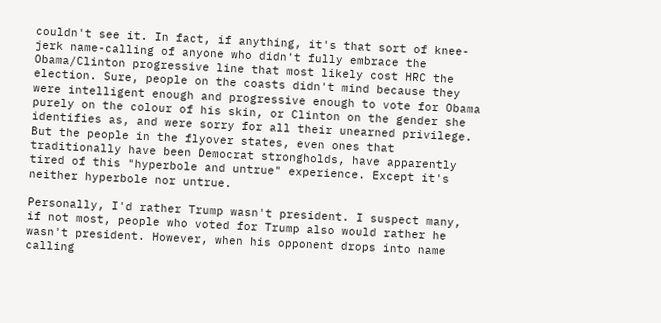couldn't see it. In fact, if anything, it's that sort of knee-jerk name-calling of anyone who didn't fully embrace the Obama/Clinton progressive line that most likely cost HRC the election. Sure, people on the coasts didn't mind because they were intelligent enough and progressive enough to vote for Obama purely on the colour of his skin, or Clinton on the gender she identifies as, and were sorry for all their unearned privilege. But the people in the flyover states, even ones that traditionally have been Democrat strongholds, have apparently tired of this "hyperbole and untrue" experience. Except it's neither hyperbole nor untrue.

Personally, I'd rather Trump wasn't president. I suspect many, if not most, people who voted for Trump also would rather he wasn't president. However, when his opponent drops into name calling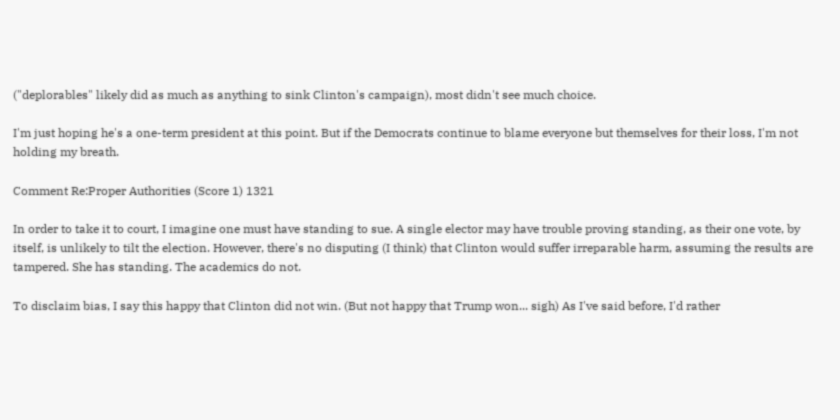("deplorables" likely did as much as anything to sink Clinton's campaign), most didn't see much choice.

I'm just hoping he's a one-term president at this point. But if the Democrats continue to blame everyone but themselves for their loss, I'm not holding my breath.

Comment Re:Proper Authorities (Score 1) 1321

In order to take it to court, I imagine one must have standing to sue. A single elector may have trouble proving standing, as their one vote, by itself, is unlikely to tilt the election. However, there's no disputing (I think) that Clinton would suffer irreparable harm, assuming the results are tampered. She has standing. The academics do not.

To disclaim bias, I say this happy that Clinton did not win. (But not happy that Trump won... sigh) As I've said before, I'd rather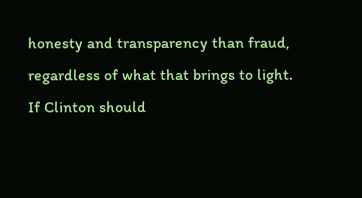honesty and transparency than fraud, regardless of what that brings to light. If Clinton should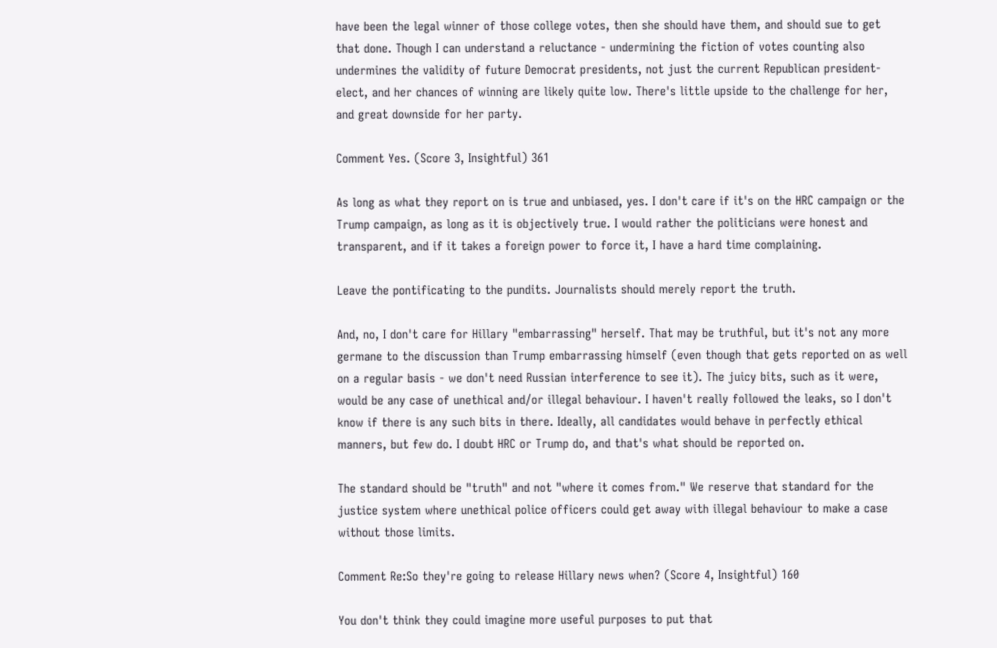have been the legal winner of those college votes, then she should have them, and should sue to get that done. Though I can understand a reluctance - undermining the fiction of votes counting also undermines the validity of future Democrat presidents, not just the current Republican president-elect, and her chances of winning are likely quite low. There's little upside to the challenge for her, and great downside for her party.

Comment Yes. (Score 3, Insightful) 361

As long as what they report on is true and unbiased, yes. I don't care if it's on the HRC campaign or the Trump campaign, as long as it is objectively true. I would rather the politicians were honest and transparent, and if it takes a foreign power to force it, I have a hard time complaining.

Leave the pontificating to the pundits. Journalists should merely report the truth.

And, no, I don't care for Hillary "embarrassing" herself. That may be truthful, but it's not any more germane to the discussion than Trump embarrassing himself (even though that gets reported on as well on a regular basis - we don't need Russian interference to see it). The juicy bits, such as it were, would be any case of unethical and/or illegal behaviour. I haven't really followed the leaks, so I don't know if there is any such bits in there. Ideally, all candidates would behave in perfectly ethical manners, but few do. I doubt HRC or Trump do, and that's what should be reported on.

The standard should be "truth" and not "where it comes from." We reserve that standard for the justice system where unethical police officers could get away with illegal behaviour to make a case without those limits.

Comment Re:So they're going to release Hillary news when? (Score 4, Insightful) 160

You don't think they could imagine more useful purposes to put that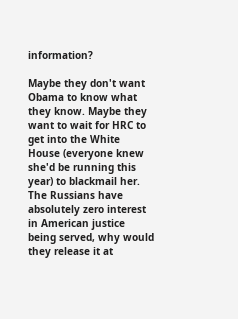information?

Maybe they don't want Obama to know what they know. Maybe they want to wait for HRC to get into the White House (everyone knew she'd be running this year) to blackmail her. The Russians have absolutely zero interest in American justice being served, why would they release it at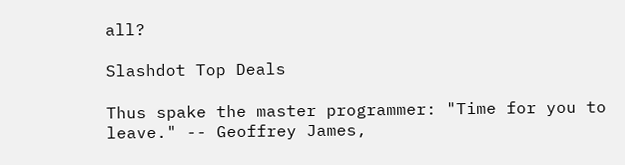all?

Slashdot Top Deals

Thus spake the master programmer: "Time for you to leave." -- Geoffrey James,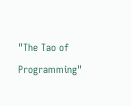"The Tao of Programming"